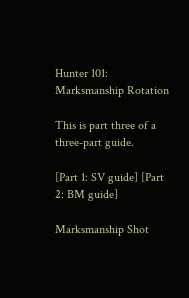Hunter 101: Marksmanship Rotation

This is part three of a three-part guide.

[Part 1: SV guide] [Part 2: BM guide]

Marksmanship Shot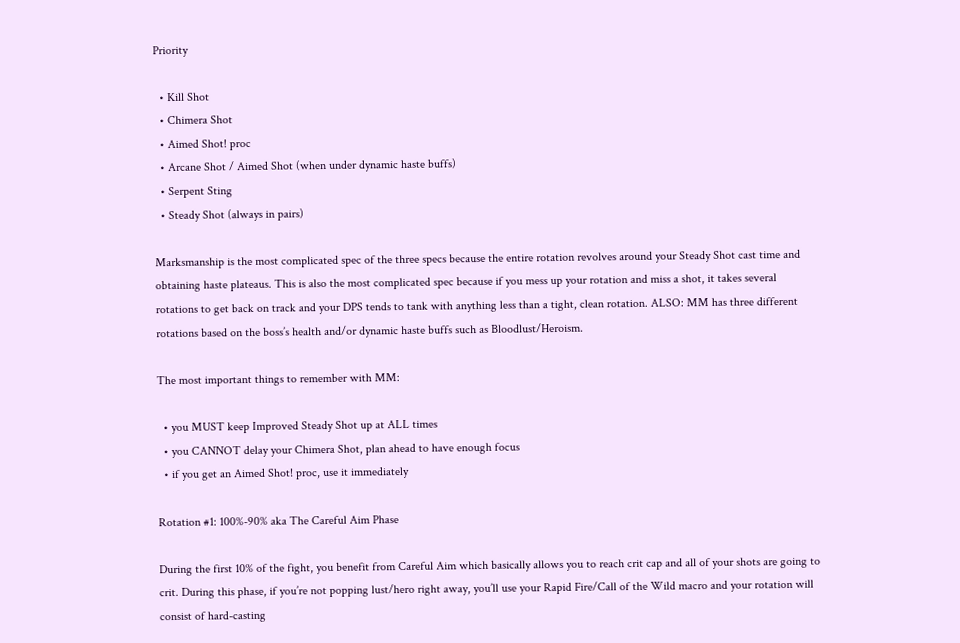Priority

  • Kill Shot
  • Chimera Shot
  • Aimed Shot! proc
  • Arcane Shot / Aimed Shot (when under dynamic haste buffs)
  • Serpent Sting
  • Steady Shot (always in pairs)

Marksmanship is the most complicated spec of the three specs because the entire rotation revolves around your Steady Shot cast time and obtaining haste plateaus. This is also the most complicated spec because if you mess up your rotation and miss a shot, it takes several rotations to get back on track and your DPS tends to tank with anything less than a tight, clean rotation. ALSO: MM has three different rotations based on the boss’s health and/or dynamic haste buffs such as Bloodlust/Heroism.

The most important things to remember with MM:

  • you MUST keep Improved Steady Shot up at ALL times
  • you CANNOT delay your Chimera Shot, plan ahead to have enough focus
  • if you get an Aimed Shot! proc, use it immediately

Rotation #1: 100%-90% aka The Careful Aim Phase

During the first 10% of the fight, you benefit from Careful Aim which basically allows you to reach crit cap and all of your shots are going to crit. During this phase, if you’re not popping lust/hero right away, you’ll use your Rapid Fire/Call of the Wild macro and your rotation will consist of hard-casting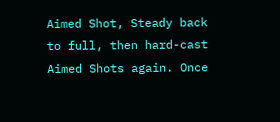Aimed Shot, Steady back to full, then hard-cast Aimed Shots again. Once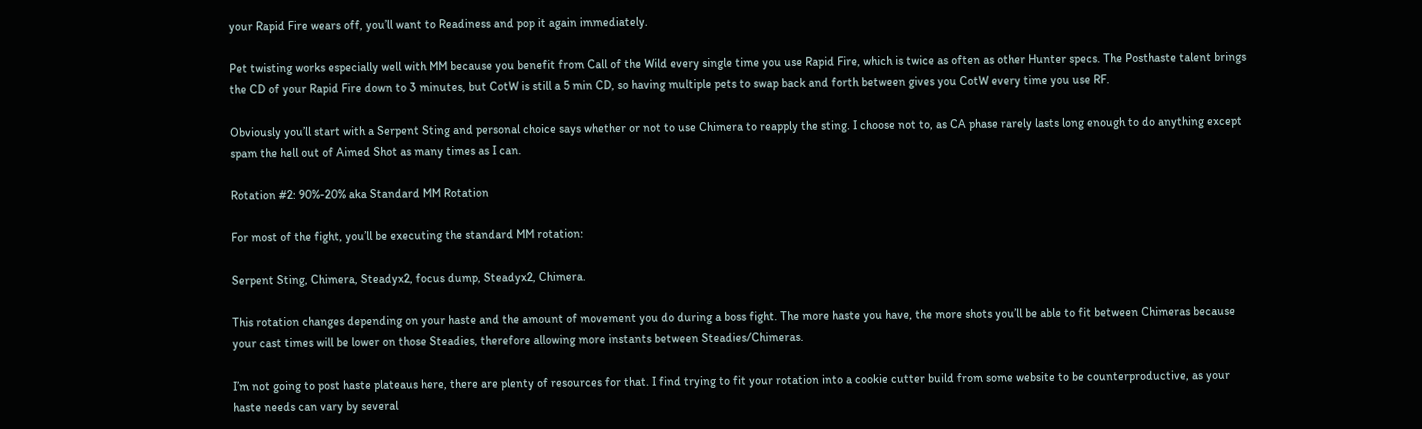your Rapid Fire wears off, you’ll want to Readiness and pop it again immediately.

Pet twisting works especially well with MM because you benefit from Call of the Wild every single time you use Rapid Fire, which is twice as often as other Hunter specs. The Posthaste talent brings the CD of your Rapid Fire down to 3 minutes, but CotW is still a 5 min CD, so having multiple pets to swap back and forth between gives you CotW every time you use RF.

Obviously you’ll start with a Serpent Sting and personal choice says whether or not to use Chimera to reapply the sting. I choose not to, as CA phase rarely lasts long enough to do anything except spam the hell out of Aimed Shot as many times as I can.

Rotation #2: 90%-20% aka Standard MM Rotation

For most of the fight, you’ll be executing the standard MM rotation:

Serpent Sting, Chimera, Steadyx2, focus dump, Steadyx2, Chimera.

This rotation changes depending on your haste and the amount of movement you do during a boss fight. The more haste you have, the more shots you’ll be able to fit between Chimeras because your cast times will be lower on those Steadies, therefore allowing more instants between Steadies/Chimeras.

I’m not going to post haste plateaus here, there are plenty of resources for that. I find trying to fit your rotation into a cookie cutter build from some website to be counterproductive, as your haste needs can vary by several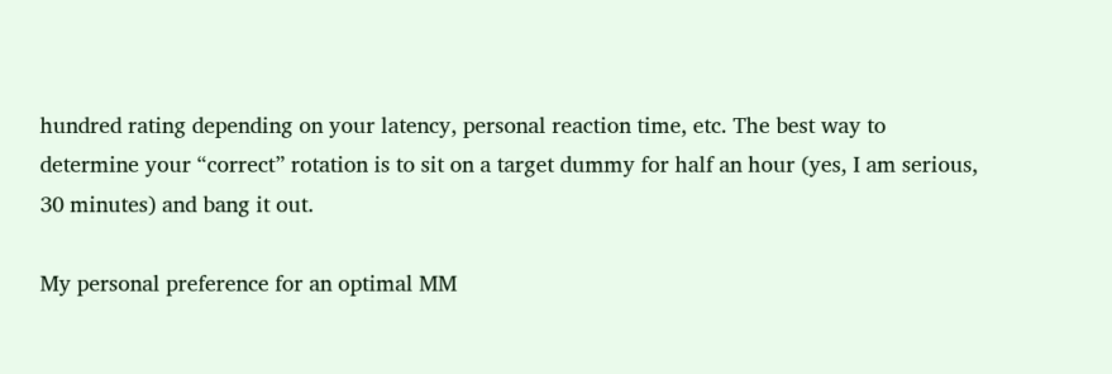hundred rating depending on your latency, personal reaction time, etc. The best way to determine your “correct” rotation is to sit on a target dummy for half an hour (yes, I am serious, 30 minutes) and bang it out.

My personal preference for an optimal MM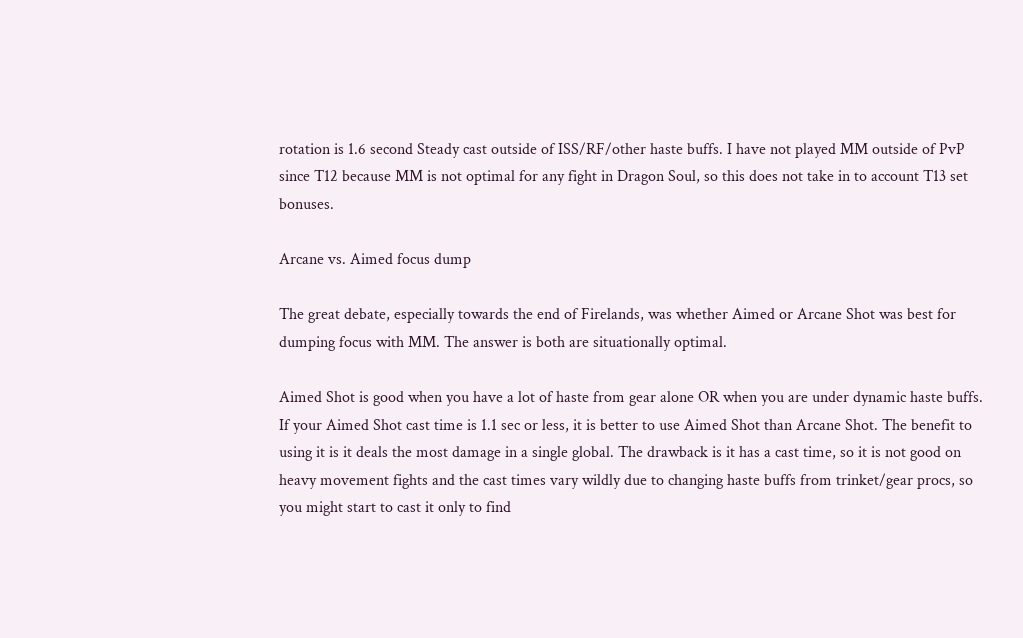rotation is 1.6 second Steady cast outside of ISS/RF/other haste buffs. I have not played MM outside of PvP since T12 because MM is not optimal for any fight in Dragon Soul, so this does not take in to account T13 set bonuses.

Arcane vs. Aimed focus dump

The great debate, especially towards the end of Firelands, was whether Aimed or Arcane Shot was best for dumping focus with MM. The answer is both are situationally optimal.

Aimed Shot is good when you have a lot of haste from gear alone OR when you are under dynamic haste buffs. If your Aimed Shot cast time is 1.1 sec or less, it is better to use Aimed Shot than Arcane Shot. The benefit to using it is it deals the most damage in a single global. The drawback is it has a cast time, so it is not good on heavy movement fights and the cast times vary wildly due to changing haste buffs from trinket/gear procs, so you might start to cast it only to find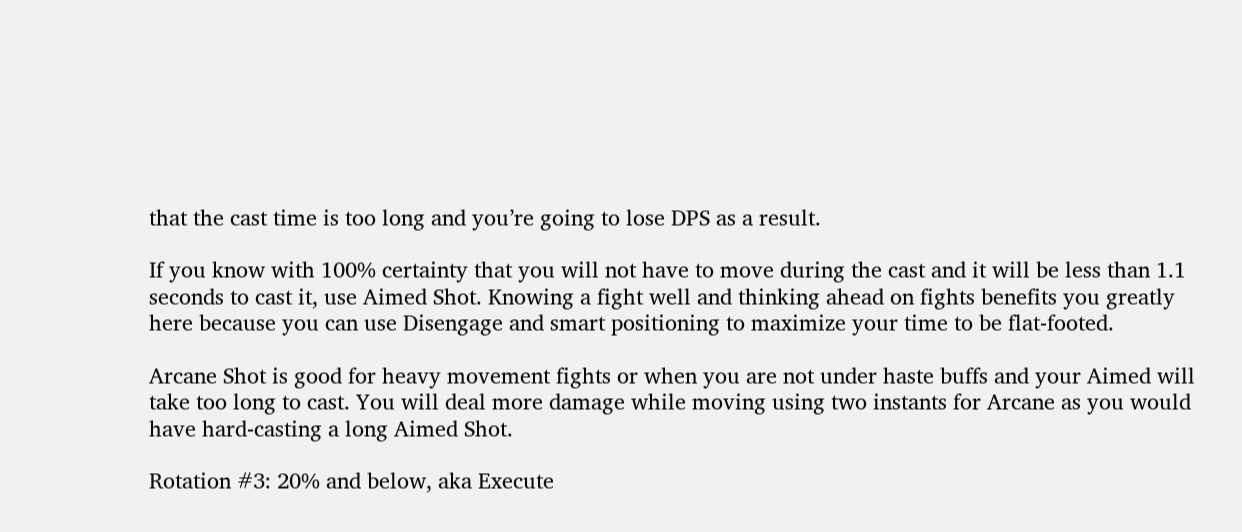that the cast time is too long and you’re going to lose DPS as a result.

If you know with 100% certainty that you will not have to move during the cast and it will be less than 1.1 seconds to cast it, use Aimed Shot. Knowing a fight well and thinking ahead on fights benefits you greatly here because you can use Disengage and smart positioning to maximize your time to be flat-footed.

Arcane Shot is good for heavy movement fights or when you are not under haste buffs and your Aimed will take too long to cast. You will deal more damage while moving using two instants for Arcane as you would have hard-casting a long Aimed Shot.

Rotation #3: 20% and below, aka Execute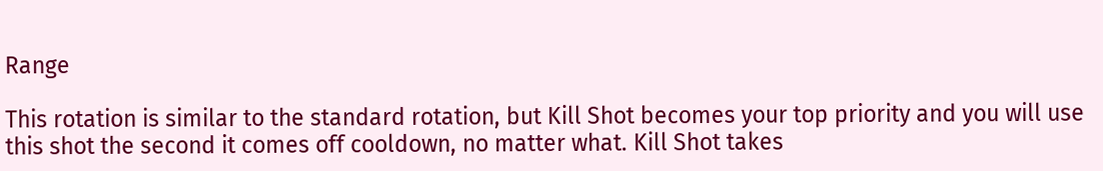Range

This rotation is similar to the standard rotation, but Kill Shot becomes your top priority and you will use this shot the second it comes off cooldown, no matter what. Kill Shot takes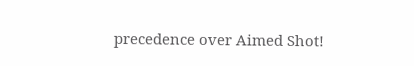precedence over Aimed Shot!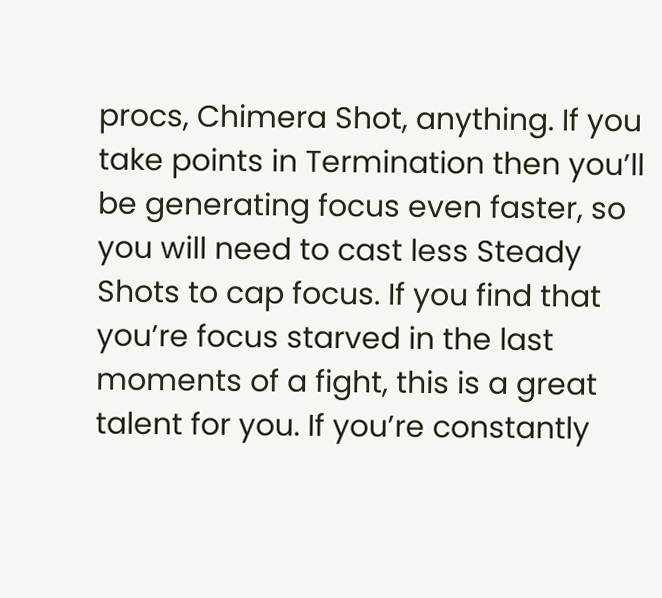procs, Chimera Shot, anything. If you take points in Termination then you’ll be generating focus even faster, so you will need to cast less Steady Shots to cap focus. If you find that you’re focus starved in the last moments of a fight, this is a great talent for you. If you’re constantly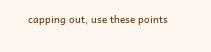capping out, use these points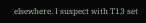elsewhere. I suspect with T13 set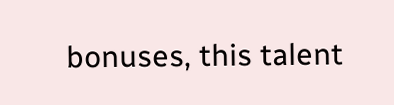bonuses, this talent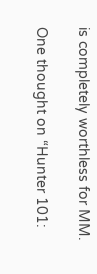is completely worthless for MM.

One thought on “Hunter 101: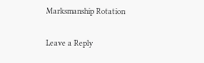Marksmanship Rotation

Leave a Reply